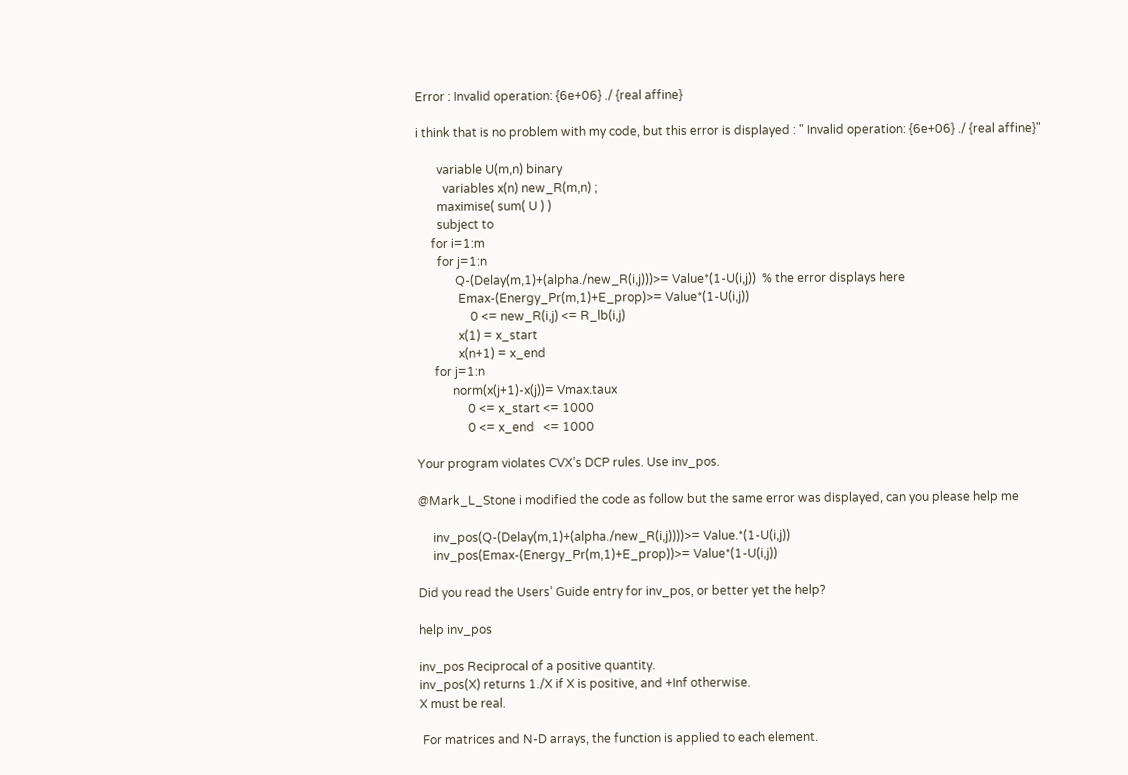Error : Invalid operation: {6e+06} ./ {real affine}

i think that is no problem with my code, but this error is displayed : " Invalid operation: {6e+06} ./ {real affine}"

       variable U(m,n) binary
         variables x(n) new_R(m,n) ;
       maximise( sum( U ) )
       subject to
     for i=1:m
       for j=1:n
             Q-(Delay(m,1)+(alpha./new_R(i,j)))>= Value*(1-U(i,j))  % the error displays here
              Emax-(Energy_Pr(m,1)+E_prop)>= Value*(1-U(i,j))
                  0 <= new_R(i,j) <= R_lb(i,j)
              x(1) = x_start
              x(n+1) = x_end
      for j=1:n
            norm(x(j+1)-x(j))= Vmax.taux
                 0 <= x_start <= 1000
                 0 <= x_end   <= 1000

Your program violates CVX’s DCP rules. Use inv_pos.

@Mark_L_Stone i modified the code as follow but the same error was displayed, can you please help me

     inv_pos(Q-(Delay(m,1)+(alpha./new_R(i,j))))>= Value.*(1-U(i,j))
     inv_pos(Emax-(Energy_Pr(m,1)+E_prop))>= Value*(1-U(i,j))

Did you read the Users’ Guide entry for inv_pos, or better yet the help?

help inv_pos

inv_pos Reciprocal of a positive quantity.
inv_pos(X) returns 1./X if X is positive, and +Inf otherwise.
X must be real.

 For matrices and N-D arrays, the function is applied to each element.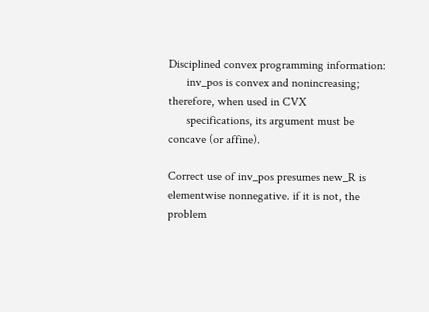Disciplined convex programming information:
      inv_pos is convex and nonincreasing; therefore, when used in CVX
      specifications, its argument must be concave (or affine).

Correct use of inv_pos presumes new_R is elementwise nonnegative. if it is not, the problem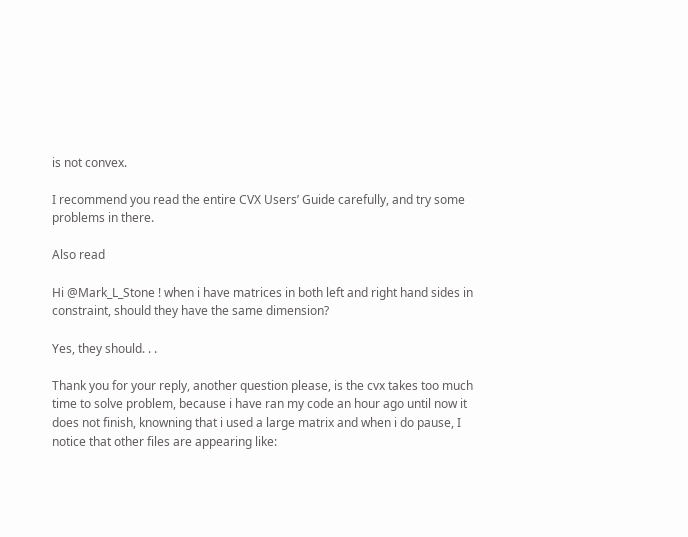is not convex.

I recommend you read the entire CVX Users’ Guide carefully, and try some problems in there.

Also read

Hi @Mark_L_Stone ! when i have matrices in both left and right hand sides in constraint, should they have the same dimension?

Yes, they should. . .

Thank you for your reply, another question please, is the cvx takes too much time to solve problem, because i have ran my code an hour ago until now it does not finish, knowning that i used a large matrix and when i do pause, I notice that other files are appearing like: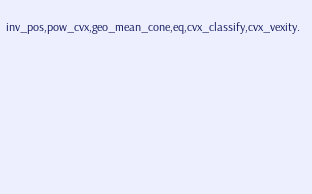inv_pos,pow_cvx,geo_mean_cone,eq,cvx_classify,cvx_vexity.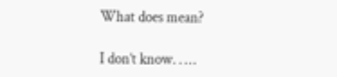What does mean?

I don’t know. . …